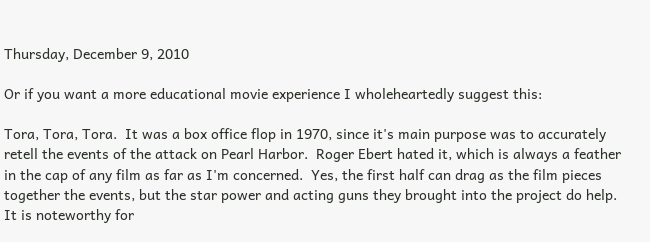Thursday, December 9, 2010

Or if you want a more educational movie experience I wholeheartedly suggest this:

Tora, Tora, Tora.  It was a box office flop in 1970, since it's main purpose was to accurately retell the events of the attack on Pearl Harbor.  Roger Ebert hated it, which is always a feather in the cap of any film as far as I'm concerned.  Yes, the first half can drag as the film pieces together the events, but the star power and acting guns they brought into the project do help.
It is noteworthy for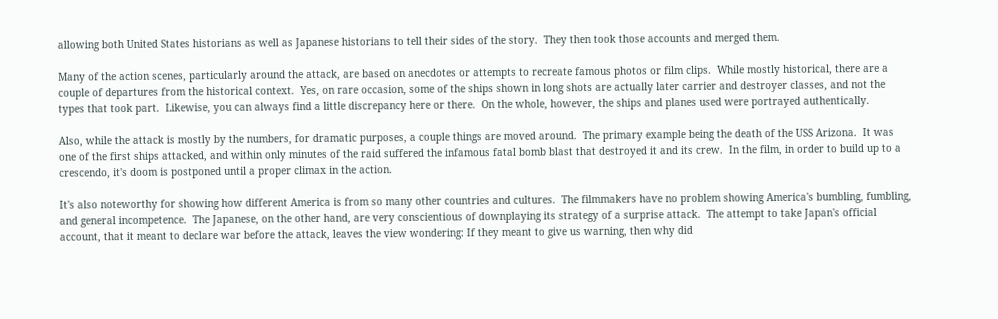allowing both United States historians as well as Japanese historians to tell their sides of the story.  They then took those accounts and merged them.

Many of the action scenes, particularly around the attack, are based on anecdotes or attempts to recreate famous photos or film clips.  While mostly historical, there are a couple of departures from the historical context.  Yes, on rare occasion, some of the ships shown in long shots are actually later carrier and destroyer classes, and not the types that took part.  Likewise, you can always find a little discrepancy here or there.  On the whole, however, the ships and planes used were portrayed authentically.

Also, while the attack is mostly by the numbers, for dramatic purposes, a couple things are moved around.  The primary example being the death of the USS Arizona.  It was one of the first ships attacked, and within only minutes of the raid suffered the infamous fatal bomb blast that destroyed it and its crew.  In the film, in order to build up to a crescendo, it's doom is postponed until a proper climax in the action.

It's also noteworthy for showing how different America is from so many other countries and cultures.  The filmmakers have no problem showing America's bumbling, fumbling, and general incompetence.  The Japanese, on the other hand, are very conscientious of downplaying its strategy of a surprise attack.  The attempt to take Japan's official account, that it meant to declare war before the attack, leaves the view wondering: If they meant to give us warning, then why did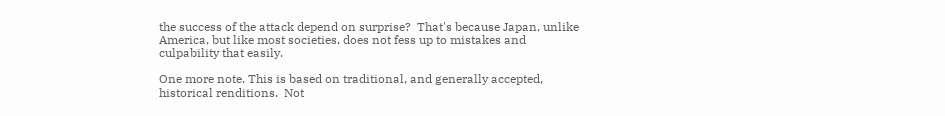the success of the attack depend on surprise?  That's because Japan, unlike America, but like most societies, does not fess up to mistakes and culpability that easily.

One more note. This is based on traditional, and generally accepted, historical renditions.  Not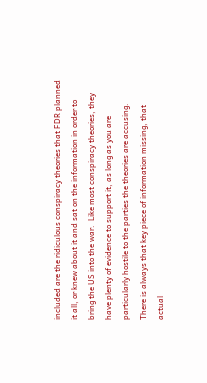included are the ridiculous conspiracy theories that FDR planned it all, or knew about it and sat on the information in order to bring the US into the war.  Like most conspiracy theories, they have plenty of evidence to support it, as long as you are particularly hostile to the parties the theories are accusing.  There is always that key piece of information missing, that actual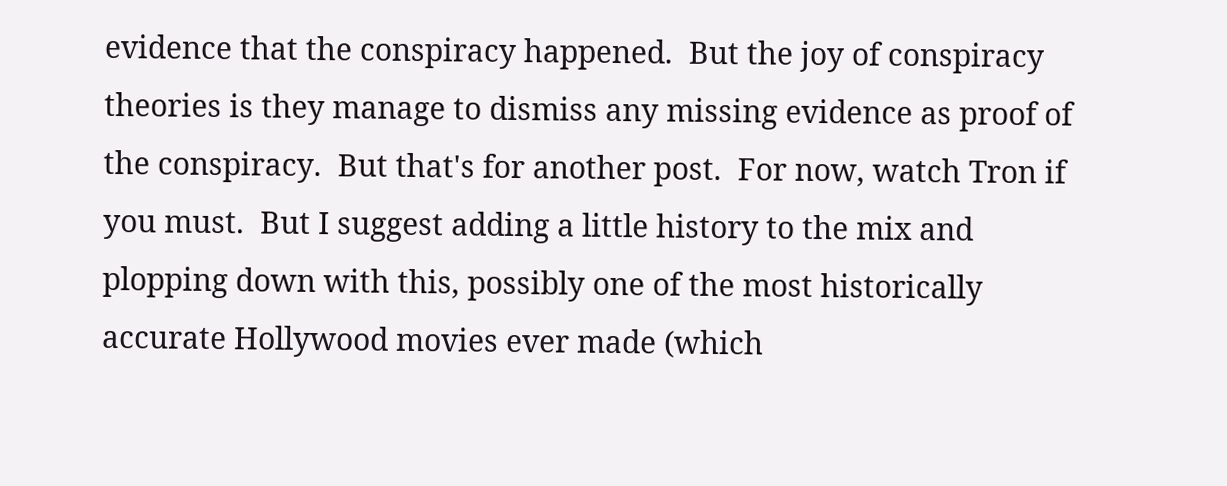evidence that the conspiracy happened.  But the joy of conspiracy theories is they manage to dismiss any missing evidence as proof of the conspiracy.  But that's for another post.  For now, watch Tron if you must.  But I suggest adding a little history to the mix and plopping down with this, possibly one of the most historically accurate Hollywood movies ever made (which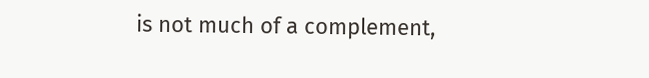is not much of a complement,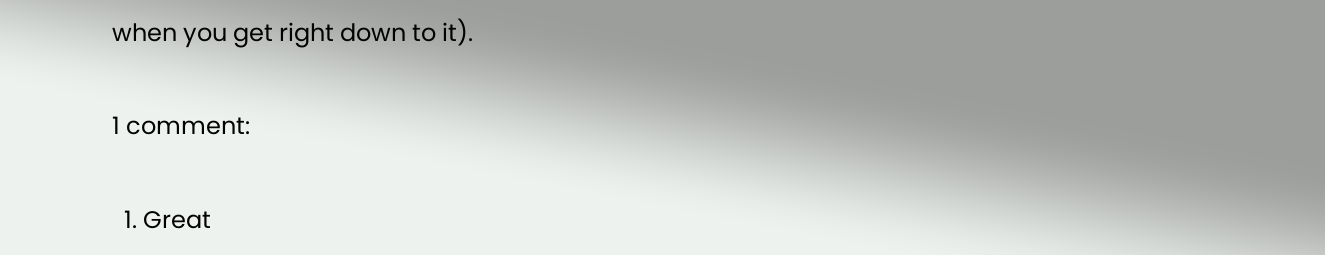when you get right down to it).

1 comment:

  1. Great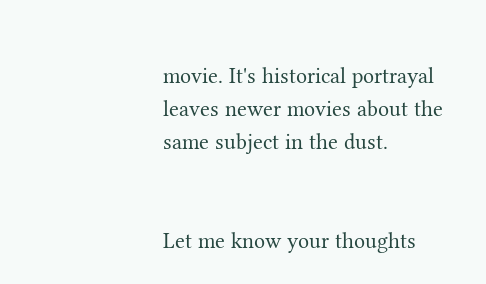movie. It's historical portrayal leaves newer movies about the same subject in the dust.


Let me know your thoughts